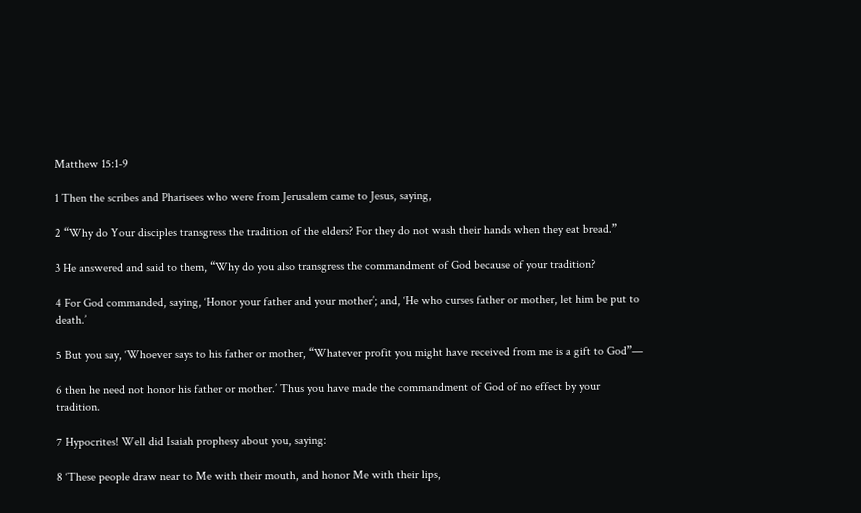Matthew 15:1-9

1 Then the scribes and Pharisees who were from Jerusalem came to Jesus, saying,

2 “Why do Your disciples transgress the tradition of the elders? For they do not wash their hands when they eat bread.”

3 He answered and said to them, “Why do you also transgress the commandment of God because of your tradition?

4 For God commanded, saying, ‘Honor your father and your mother’; and, ‘He who curses father or mother, let him be put to death.’

5 But you say, ‘Whoever says to his father or mother, “Whatever profit you might have received from me is a gift to God”—

6 then he need not honor his father or mother.’ Thus you have made the commandment of God of no effect by your tradition.

7 Hypocrites! Well did Isaiah prophesy about you, saying:

8 ‘These people draw near to Me with their mouth, and honor Me with their lips,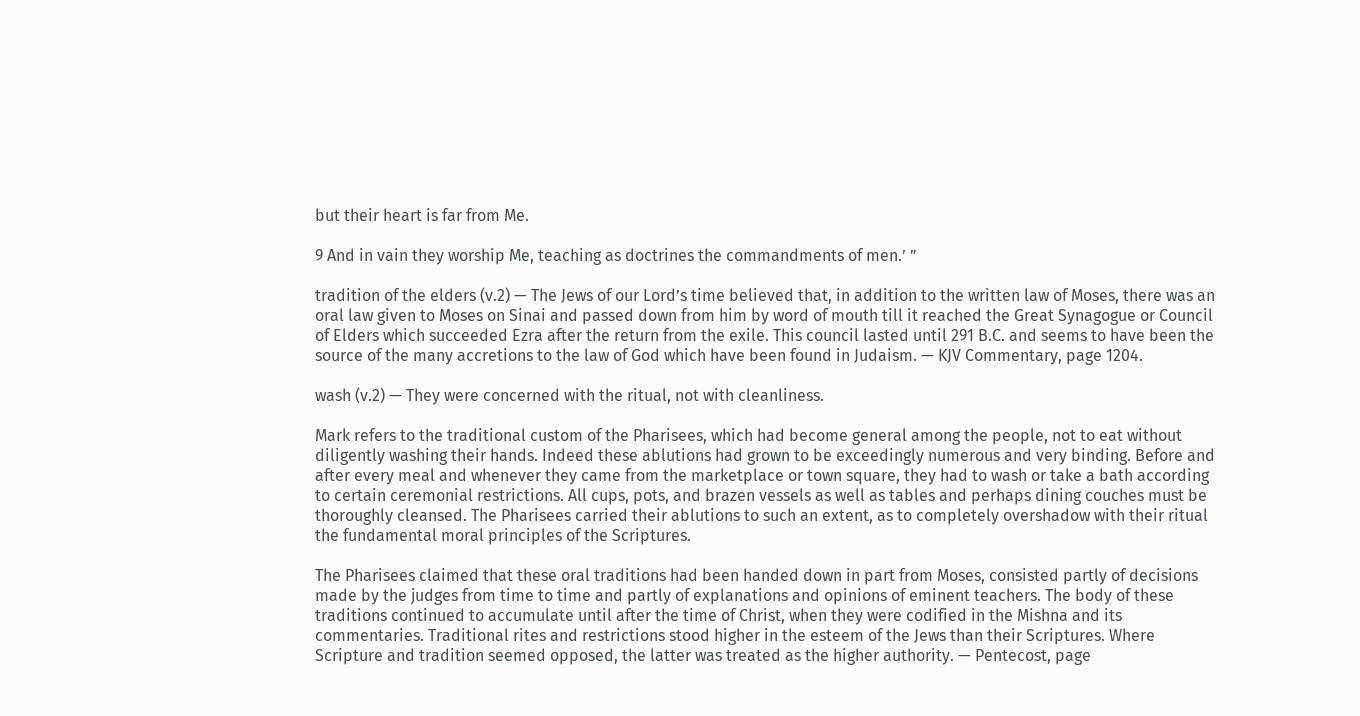but their heart is far from Me.

9 And in vain they worship Me, teaching as doctrines the commandments of men.’ ”

tradition of the elders (v.2) — The Jews of our Lord’s time believed that, in addition to the written law of Moses, there was an oral law given to Moses on Sinai and passed down from him by word of mouth till it reached the Great Synagogue or Council of Elders which succeeded Ezra after the return from the exile. This council lasted until 291 B.C. and seems to have been the source of the many accretions to the law of God which have been found in Judaism. — KJV Commentary, page 1204.

wash (v.2) — They were concerned with the ritual, not with cleanliness.

Mark refers to the traditional custom of the Pharisees, which had become general among the people, not to eat without diligently washing their hands. Indeed these ablutions had grown to be exceedingly numerous and very binding. Before and after every meal and whenever they came from the marketplace or town square, they had to wash or take a bath according to certain ceremonial restrictions. All cups, pots, and brazen vessels as well as tables and perhaps dining couches must be thoroughly cleansed. The Pharisees carried their ablutions to such an extent, as to completely overshadow with their ritual the fundamental moral principles of the Scriptures.

The Pharisees claimed that these oral traditions had been handed down in part from Moses, consisted partly of decisions made by the judges from time to time and partly of explanations and opinions of eminent teachers. The body of these traditions continued to accumulate until after the time of Christ, when they were codified in the Mishna and its commentaries. Traditional rites and restrictions stood higher in the esteem of the Jews than their Scriptures. Where Scripture and tradition seemed opposed, the latter was treated as the higher authority. — Pentecost, page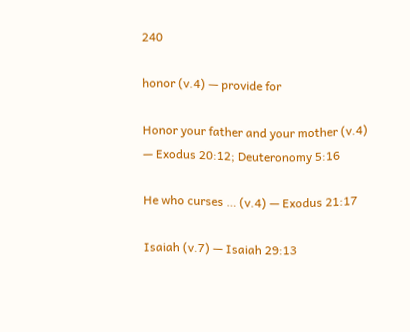240

honor (v.4) — provide for

Honor your father and your mother (v.4) — Exodus 20:12; Deuteronomy 5:16

He who curses … (v.4) — Exodus 21:17

Isaiah (v.7) — Isaiah 29:13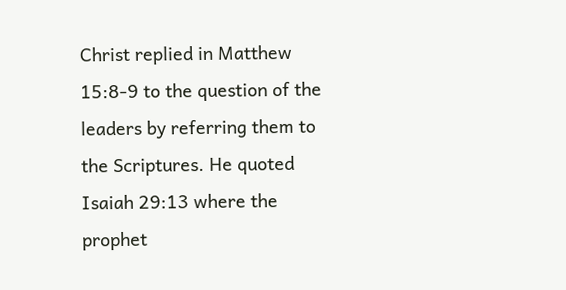Christ replied in Matthew 15:8-9 to the question of the leaders by referring them to the Scriptures. He quoted Isaiah 29:13 where the prophet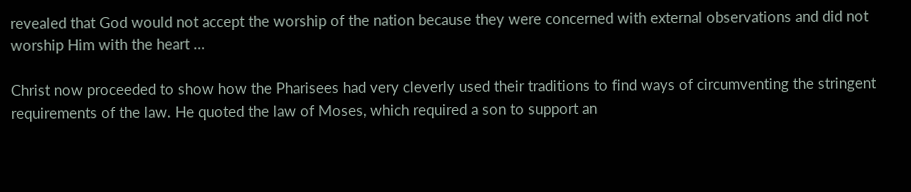revealed that God would not accept the worship of the nation because they were concerned with external observations and did not worship Him with the heart …

Christ now proceeded to show how the Pharisees had very cleverly used their traditions to find ways of circumventing the stringent requirements of the law. He quoted the law of Moses, which required a son to support an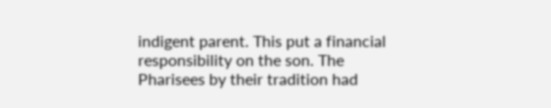indigent parent. This put a financial responsibility on the son. The Pharisees by their tradition had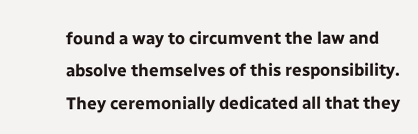found a way to circumvent the law and absolve themselves of this responsibility. They ceremonially dedicated all that they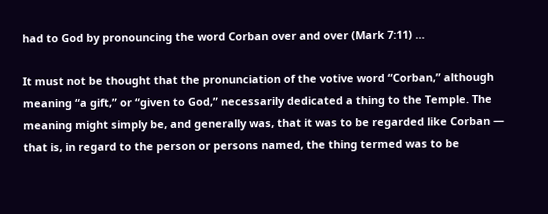had to God by pronouncing the word Corban over and over (Mark 7:11) …

It must not be thought that the pronunciation of the votive word “Corban,” although meaning “a gift,” or “given to God,” necessarily dedicated a thing to the Temple. The meaning might simply be, and generally was, that it was to be regarded like Corban — that is, in regard to the person or persons named, the thing termed was to be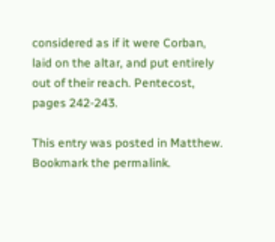considered as if it were Corban, laid on the altar, and put entirely out of their reach. Pentecost, pages 242-243.

This entry was posted in Matthew. Bookmark the permalink.